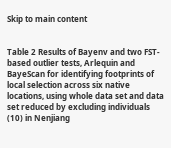Skip to main content


Table 2 Results of Bayenv and two FST-based outlier tests, Arlequin and BayeScan for identifying footprints of local selection across six native locations, using whole data set and data set reduced by excluding individuals (10) in Nenjiang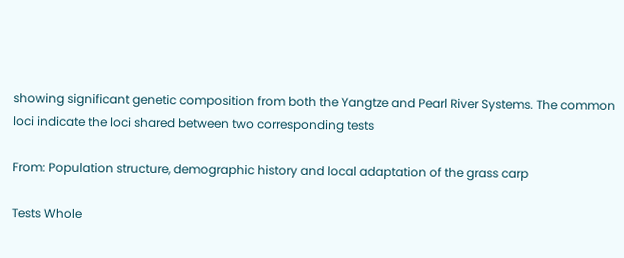showing significant genetic composition from both the Yangtze and Pearl River Systems. The common loci indicate the loci shared between two corresponding tests

From: Population structure, demographic history and local adaptation of the grass carp

Tests Whole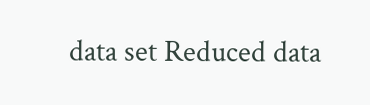data set Reduced data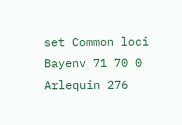set Common loci
Bayenv 71 70 0
Arlequin 276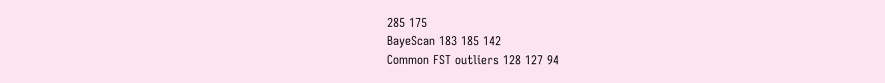285 175
BayeScan 183 185 142
Common FST outliers 128 127 94